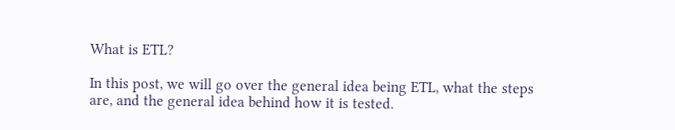What is ETL?

In this post, we will go over the general idea being ETL, what the steps are, and the general idea behind how it is tested.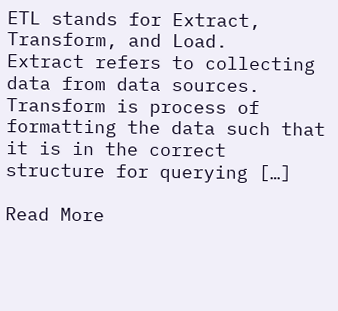ETL stands for Extract, Transform, and Load.   Extract refers to collecting data from data sources.  Transform is process of formatting the data such that it is in the correct structure for querying […]

Read More